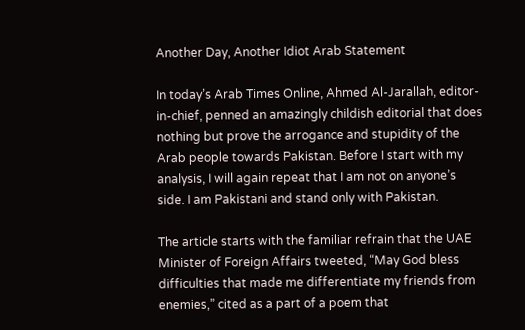Another Day, Another Idiot Arab Statement

In today’s Arab Times Online, Ahmed Al-Jarallah, editor-in-chief, penned an amazingly childish editorial that does nothing but prove the arrogance and stupidity of the Arab people towards Pakistan. Before I start with my analysis, I will again repeat that I am not on anyone’s side. I am Pakistani and stand only with Pakistan.

The article starts with the familiar refrain that the UAE Minister of Foreign Affairs tweeted, “May God bless difficulties that made me differentiate my friends from enemies,” cited as a part of a poem that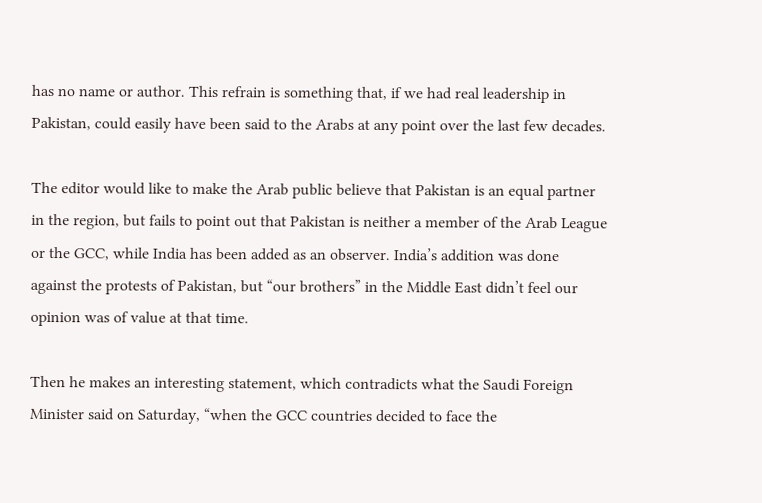has no name or author. This refrain is something that, if we had real leadership in Pakistan, could easily have been said to the Arabs at any point over the last few decades.

The editor would like to make the Arab public believe that Pakistan is an equal partner in the region, but fails to point out that Pakistan is neither a member of the Arab League or the GCC, while India has been added as an observer. India’s addition was done against the protests of Pakistan, but “our brothers” in the Middle East didn’t feel our opinion was of value at that time.

Then he makes an interesting statement, which contradicts what the Saudi Foreign Minister said on Saturday, “when the GCC countries decided to face the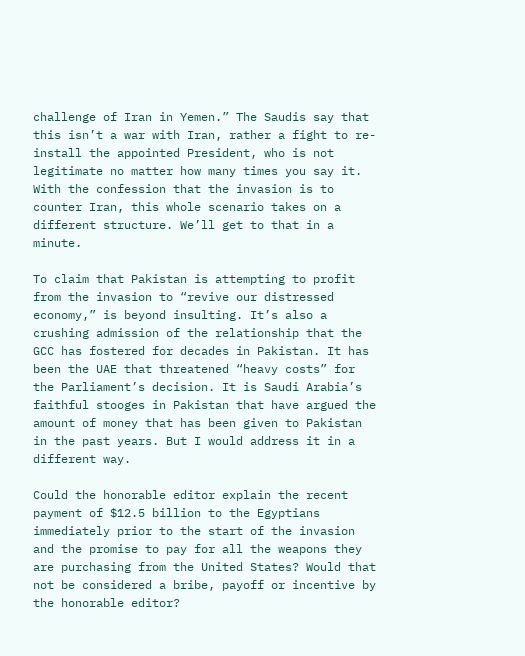challenge of Iran in Yemen.” The Saudis say that this isn’t a war with Iran, rather a fight to re-install the appointed President, who is not legitimate no matter how many times you say it. With the confession that the invasion is to counter Iran, this whole scenario takes on a different structure. We’ll get to that in a minute.

To claim that Pakistan is attempting to profit from the invasion to “revive our distressed economy,” is beyond insulting. It’s also a crushing admission of the relationship that the GCC has fostered for decades in Pakistan. It has been the UAE that threatened “heavy costs” for the Parliament’s decision. It is Saudi Arabia’s faithful stooges in Pakistan that have argued the amount of money that has been given to Pakistan in the past years. But I would address it in a different way.

Could the honorable editor explain the recent payment of $12.5 billion to the Egyptians immediately prior to the start of the invasion and the promise to pay for all the weapons they are purchasing from the United States? Would that not be considered a bribe, payoff or incentive by the honorable editor?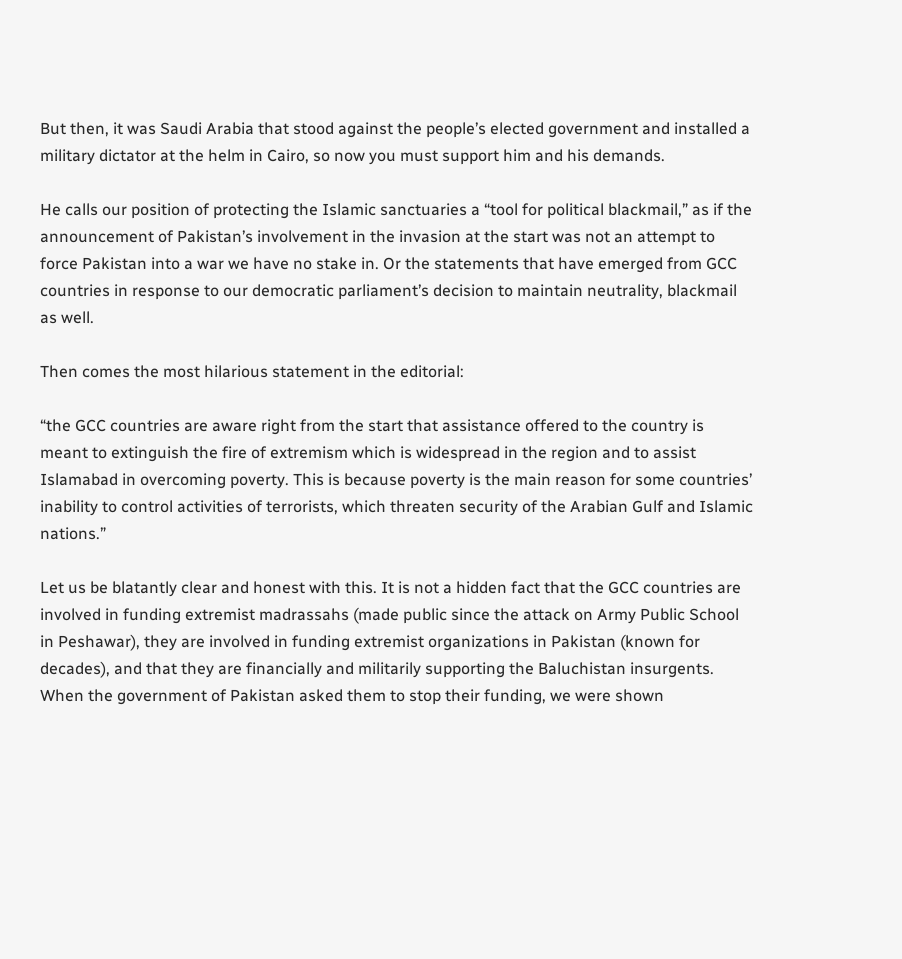But then, it was Saudi Arabia that stood against the people’s elected government and installed a military dictator at the helm in Cairo, so now you must support him and his demands.

He calls our position of protecting the Islamic sanctuaries a “tool for political blackmail,” as if the announcement of Pakistan’s involvement in the invasion at the start was not an attempt to force Pakistan into a war we have no stake in. Or the statements that have emerged from GCC countries in response to our democratic parliament’s decision to maintain neutrality, blackmail as well.

Then comes the most hilarious statement in the editorial:

“the GCC countries are aware right from the start that assistance offered to the country is meant to extinguish the fire of extremism which is widespread in the region and to assist Islamabad in overcoming poverty. This is because poverty is the main reason for some countries’ inability to control activities of terrorists, which threaten security of the Arabian Gulf and Islamic nations.”

Let us be blatantly clear and honest with this. It is not a hidden fact that the GCC countries are involved in funding extremist madrassahs (made public since the attack on Army Public School in Peshawar), they are involved in funding extremist organizations in Pakistan (known for decades), and that they are financially and militarily supporting the Baluchistan insurgents. When the government of Pakistan asked them to stop their funding, we were shown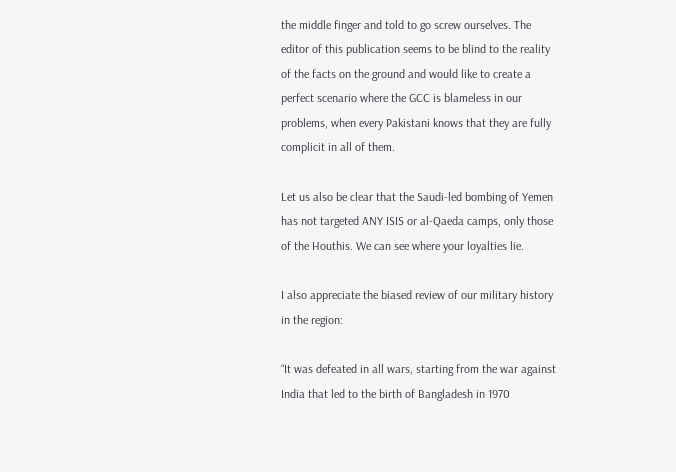the middle finger and told to go screw ourselves. The editor of this publication seems to be blind to the reality of the facts on the ground and would like to create a perfect scenario where the GCC is blameless in our problems, when every Pakistani knows that they are fully complicit in all of them.

Let us also be clear that the Saudi-led bombing of Yemen has not targeted ANY ISIS or al-Qaeda camps, only those of the Houthis. We can see where your loyalties lie.

I also appreciate the biased review of our military history in the region:

“It was defeated in all wars, starting from the war against India that led to the birth of Bangladesh in 1970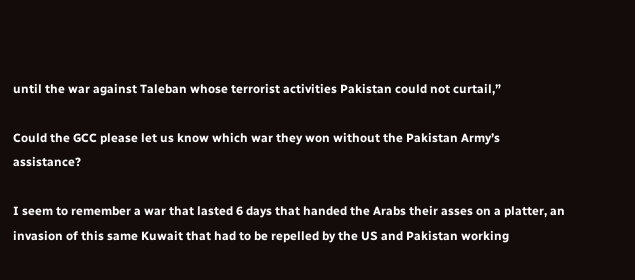until the war against Taleban whose terrorist activities Pakistan could not curtail,”

Could the GCC please let us know which war they won without the Pakistan Army’s assistance?

I seem to remember a war that lasted 6 days that handed the Arabs their asses on a platter, an invasion of this same Kuwait that had to be repelled by the US and Pakistan working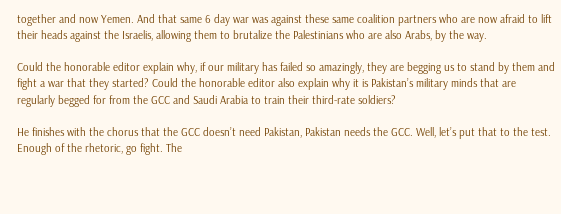together and now Yemen. And that same 6 day war was against these same coalition partners who are now afraid to lift their heads against the Israelis, allowing them to brutalize the Palestinians who are also Arabs, by the way.

Could the honorable editor explain why, if our military has failed so amazingly, they are begging us to stand by them and fight a war that they started? Could the honorable editor also explain why it is Pakistan’s military minds that are regularly begged for from the GCC and Saudi Arabia to train their third-rate soldiers?

He finishes with the chorus that the GCC doesn’t need Pakistan, Pakistan needs the GCC. Well, let’s put that to the test. Enough of the rhetoric, go fight. The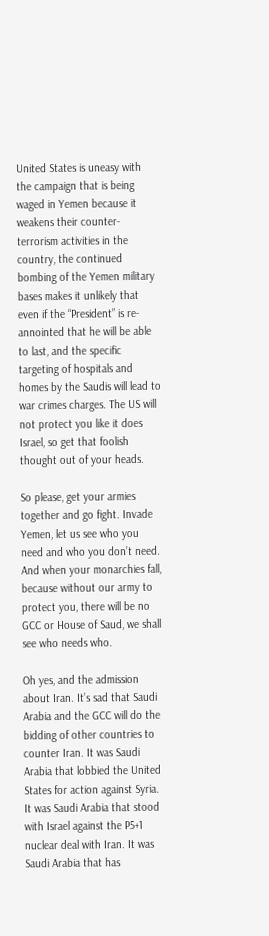United States is uneasy with the campaign that is being waged in Yemen because it weakens their counter-terrorism activities in the country, the continued bombing of the Yemen military bases makes it unlikely that even if the “President” is re-annointed that he will be able to last, and the specific targeting of hospitals and homes by the Saudis will lead to war crimes charges. The US will not protect you like it does Israel, so get that foolish thought out of your heads.

So please, get your armies together and go fight. Invade Yemen, let us see who you need and who you don’t need. And when your monarchies fall, because without our army to protect you, there will be no GCC or House of Saud, we shall see who needs who.

Oh yes, and the admission about Iran. It’s sad that Saudi Arabia and the GCC will do the bidding of other countries to counter Iran. It was Saudi Arabia that lobbied the United States for action against Syria. It was Saudi Arabia that stood with Israel against the P5+1 nuclear deal with Iran. It was Saudi Arabia that has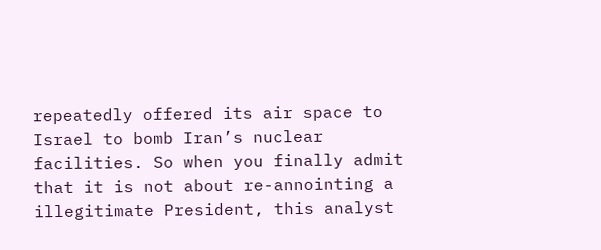repeatedly offered its air space to Israel to bomb Iran’s nuclear facilities. So when you finally admit that it is not about re-annointing a illegitimate President, this analyst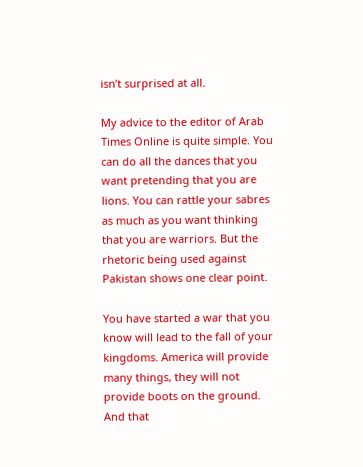isn’t surprised at all.

My advice to the editor of Arab Times Online is quite simple. You can do all the dances that you want pretending that you are lions. You can rattle your sabres as much as you want thinking that you are warriors. But the rhetoric being used against Pakistan shows one clear point.

You have started a war that you know will lead to the fall of your kingdoms. America will provide many things, they will not provide boots on the ground. And that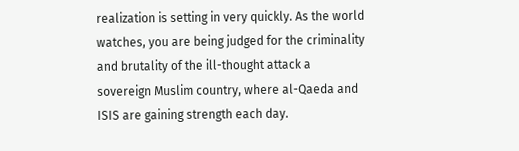realization is setting in very quickly. As the world watches, you are being judged for the criminality and brutality of the ill-thought attack a sovereign Muslim country, where al-Qaeda and ISIS are gaining strength each day.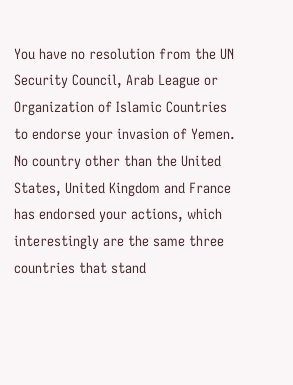You have no resolution from the UN Security Council, Arab League or Organization of Islamic Countries to endorse your invasion of Yemen. No country other than the United States, United Kingdom and France has endorsed your actions, which interestingly are the same three countries that stand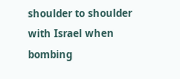shoulder to shoulder with Israel when bombing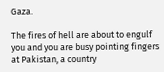Gaza.

The fires of hell are about to engulf you and you are busy pointing fingers at Pakistan, a country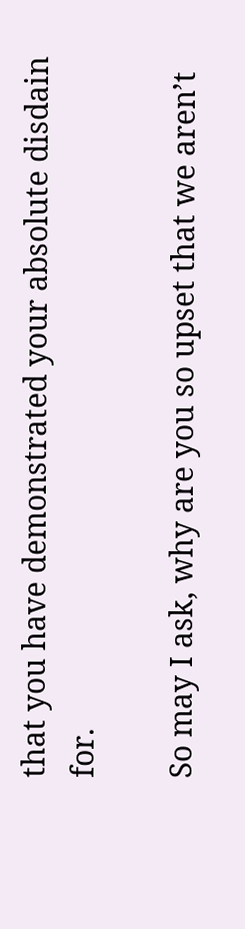that you have demonstrated your absolute disdain for.

So may I ask, why are you so upset that we aren’t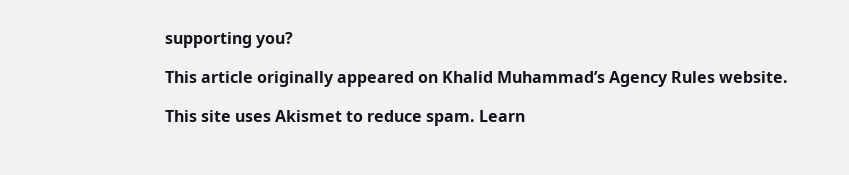supporting you?

This article originally appeared on Khalid Muhammad’s Agency Rules website.

This site uses Akismet to reduce spam. Learn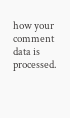how your comment data is processed.